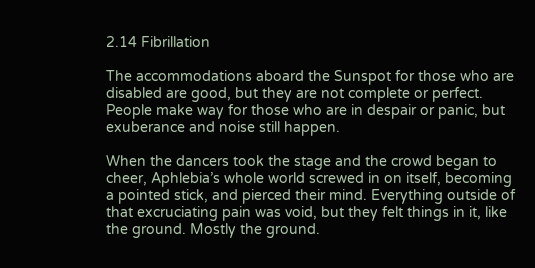2.14 Fibrillation

The accommodations aboard the Sunspot for those who are disabled are good, but they are not complete or perfect. People make way for those who are in despair or panic, but exuberance and noise still happen.

When the dancers took the stage and the crowd began to cheer, Aphlebia’s whole world screwed in on itself, becoming a pointed stick, and pierced their mind. Everything outside of that excruciating pain was void, but they felt things in it, like the ground. Mostly the ground.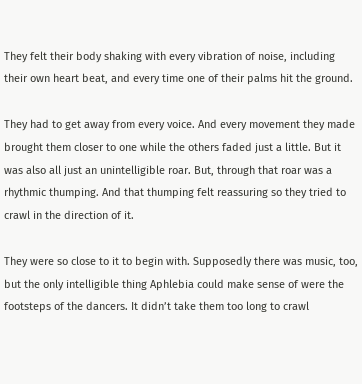They felt their body shaking with every vibration of noise, including their own heart beat, and every time one of their palms hit the ground.

They had to get away from every voice. And every movement they made brought them closer to one while the others faded just a little. But it was also all just an unintelligible roar. But, through that roar was a rhythmic thumping. And that thumping felt reassuring so they tried to crawl in the direction of it.

They were so close to it to begin with. Supposedly there was music, too, but the only intelligible thing Aphlebia could make sense of were the footsteps of the dancers. It didn’t take them too long to crawl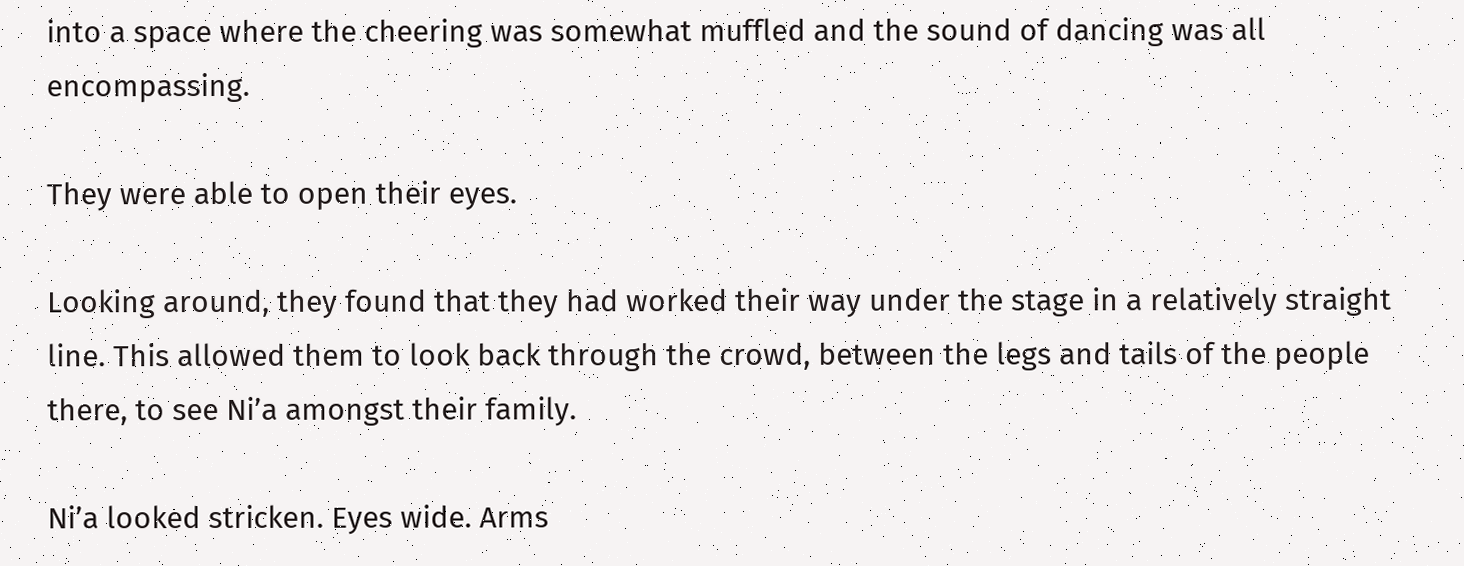into a space where the cheering was somewhat muffled and the sound of dancing was all encompassing.

They were able to open their eyes.

Looking around, they found that they had worked their way under the stage in a relatively straight line. This allowed them to look back through the crowd, between the legs and tails of the people there, to see Ni’a amongst their family.

Ni’a looked stricken. Eyes wide. Arms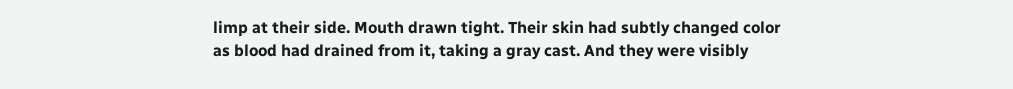limp at their side. Mouth drawn tight. Their skin had subtly changed color as blood had drained from it, taking a gray cast. And they were visibly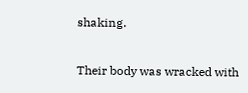shaking.

Their body was wracked with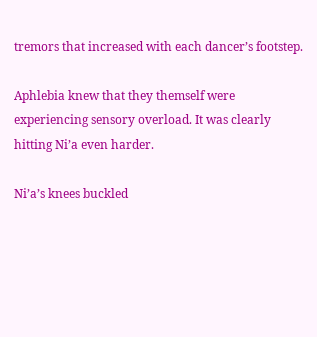tremors that increased with each dancer’s footstep.

Aphlebia knew that they themself were experiencing sensory overload. It was clearly hitting Ni’a even harder.

Ni’a’s knees buckled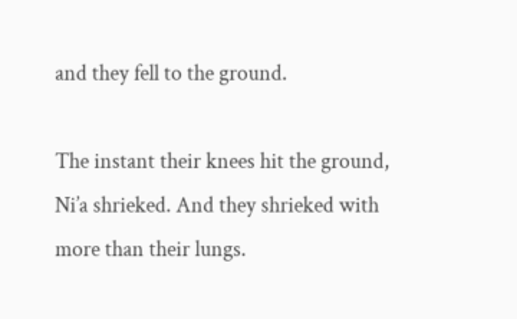and they fell to the ground.

The instant their knees hit the ground, Ni’a shrieked. And they shrieked with more than their lungs.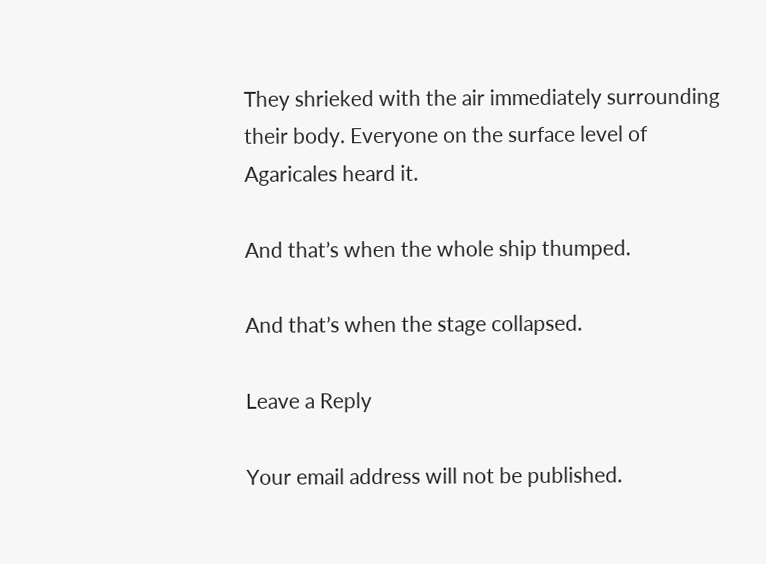They shrieked with the air immediately surrounding their body. Everyone on the surface level of Agaricales heard it.

And that’s when the whole ship thumped.

And that’s when the stage collapsed.

Leave a Reply

Your email address will not be published.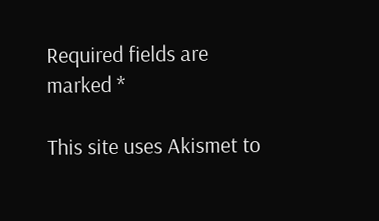Required fields are marked *

This site uses Akismet to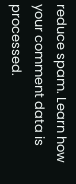reduce spam. Learn how your comment data is processed.